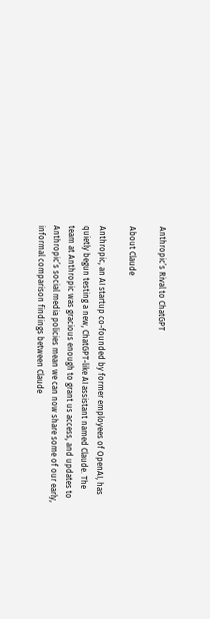Anthropic’s Rival to ChatGPT

About Claude

Anthropic, an AI startup co-founded by former employees of OpenAI, has quietly begun testing a new, ChatGPT-like AI assistant named Claude. The team at Anthropic was gracious enough to grant us access, and updates to Anthropic’s social media policies mean we can now share some of our early, informal comparison findings between Claude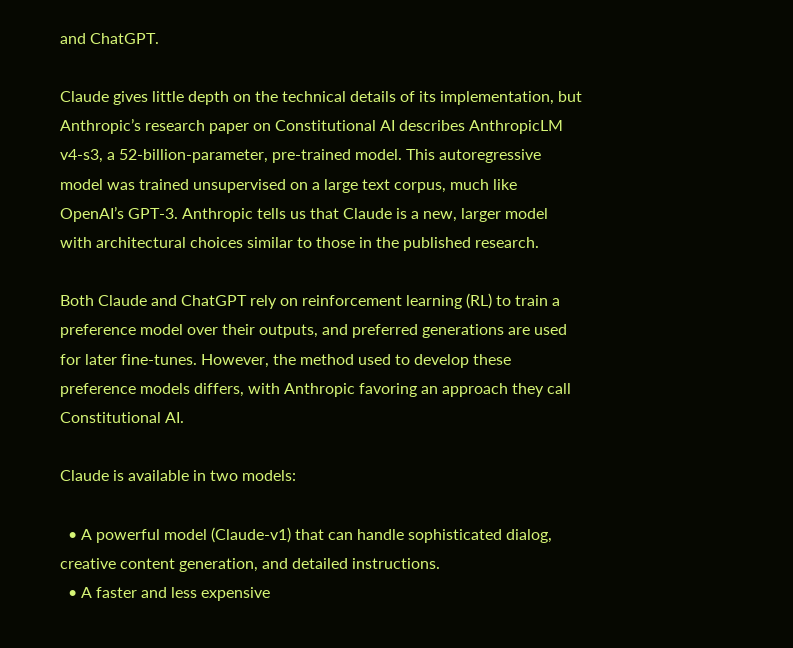and ChatGPT.

Claude gives little depth on the technical details of its implementation, but Anthropic’s research paper on Constitutional AI describes AnthropicLM v4-s3, a 52-billion-parameter, pre-trained model. This autoregressive model was trained unsupervised on a large text corpus, much like OpenAI’s GPT-3. Anthropic tells us that Claude is a new, larger model with architectural choices similar to those in the published research.

Both Claude and ChatGPT rely on reinforcement learning (RL) to train a preference model over their outputs, and preferred generations are used for later fine-tunes. However, the method used to develop these preference models differs, with Anthropic favoring an approach they call Constitutional AI.

Claude is available in two models:

  • A powerful model (Claude-v1) that can handle sophisticated dialog, creative content generation, and detailed instructions.
  • A faster and less expensive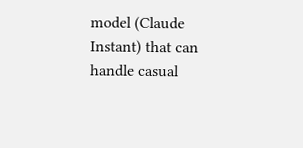model (Claude Instant) that can handle casual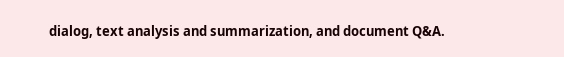dialog, text analysis and summarization, and document Q&A.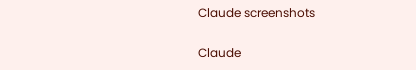Claude screenshots

Claude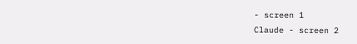- screen 1
Claude - screen 2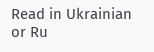Read in Ukrainian or Ru